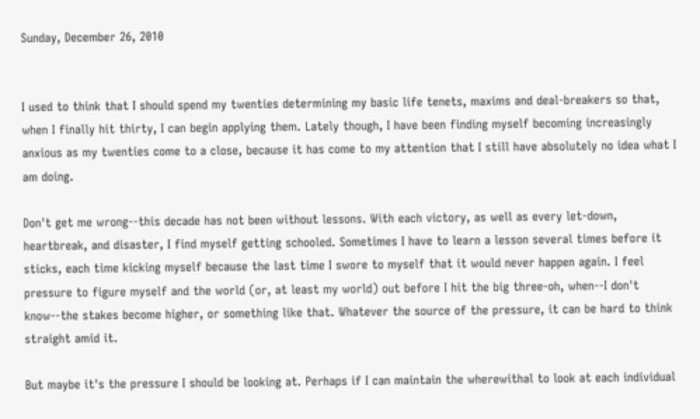Sunday, December 26, 2010


I used to think that I should spend my twenties determining my basic life tenets, maxims and deal-breakers so that, when I finally hit thirty, I can begin applying them. Lately though, I have been finding myself becoming increasingly anxious as my twenties come to a close, because it has come to my attention that I still have absolutely no idea what I am doing.

Don't get me wrong--this decade has not been without lessons. With each victory, as well as every let-down, heartbreak, and disaster, I find myself getting schooled. Sometimes I have to learn a lesson several times before it sticks, each time kicking myself because the last time I swore to myself that it would never happen again. I feel pressure to figure myself and the world (or, at least my world) out before I hit the big three-oh, when--I don't know--the stakes become higher, or something like that. Whatever the source of the pressure, it can be hard to think straight amid it.

But maybe it's the pressure I should be looking at. Perhaps if I can maintain the wherewithal to look at each individual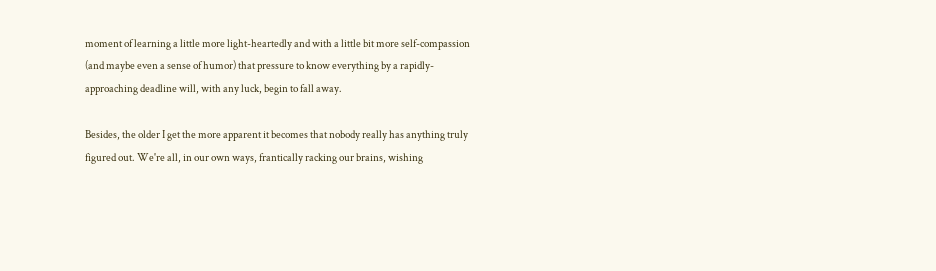moment of learning a little more light-heartedly and with a little bit more self-compassion (and maybe even a sense of humor) that pressure to know everything by a rapidly-approaching deadline will, with any luck, begin to fall away.

Besides, the older I get the more apparent it becomes that nobody really has anything truly figured out. We're all, in our own ways, frantically racking our brains, wishing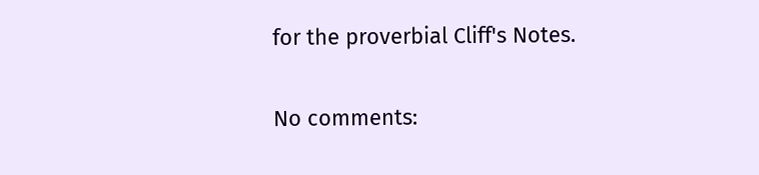for the proverbial Cliff's Notes.

No comments: